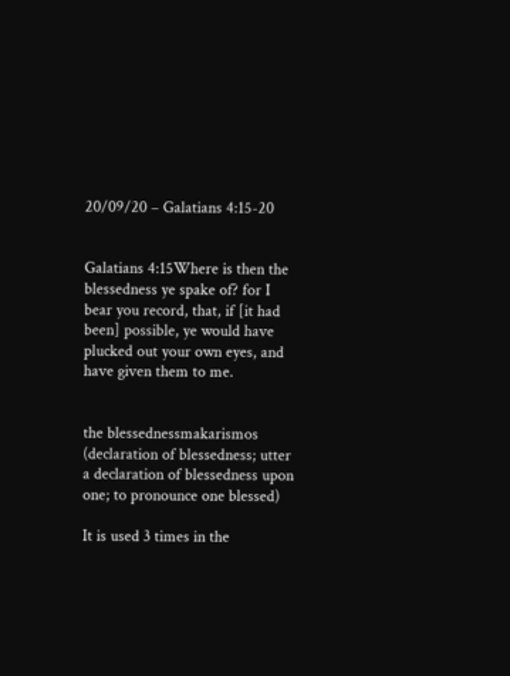20/09/20 – Galatians 4:15-20


Galatians 4:15Where is then the blessedness ye spake of? for I bear you record, that, if [it had been] possible, ye would have plucked out your own eyes, and have given them to me.


the blessednessmakarismos (declaration of blessedness; utter a declaration of blessedness upon one; to pronounce one blessed)

It is used 3 times in the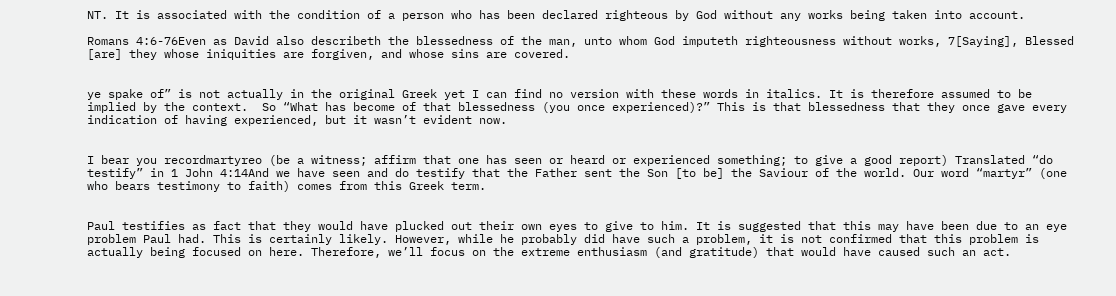NT. It is associated with the condition of a person who has been declared righteous by God without any works being taken into account.

Romans 4:6-76Even as David also describeth the blessedness of the man, unto whom God imputeth righteousness without works, 7[Saying], Blessed [are] they whose iniquities are forgiven, and whose sins are covered.


ye spake of” is not actually in the original Greek yet I can find no version with these words in italics. It is therefore assumed to be implied by the context.  So “What has become of that blessedness (you once experienced)?” This is that blessedness that they once gave every indication of having experienced, but it wasn’t evident now.


I bear you recordmartyreo (be a witness; affirm that one has seen or heard or experienced something; to give a good report) Translated “do testify” in 1 John 4:14And we have seen and do testify that the Father sent the Son [to be] the Saviour of the world. Our word “martyr” (one who bears testimony to faith) comes from this Greek term.


Paul testifies as fact that they would have plucked out their own eyes to give to him. It is suggested that this may have been due to an eye problem Paul had. This is certainly likely. However, while he probably did have such a problem, it is not confirmed that this problem is actually being focused on here. Therefore, we’ll focus on the extreme enthusiasm (and gratitude) that would have caused such an act.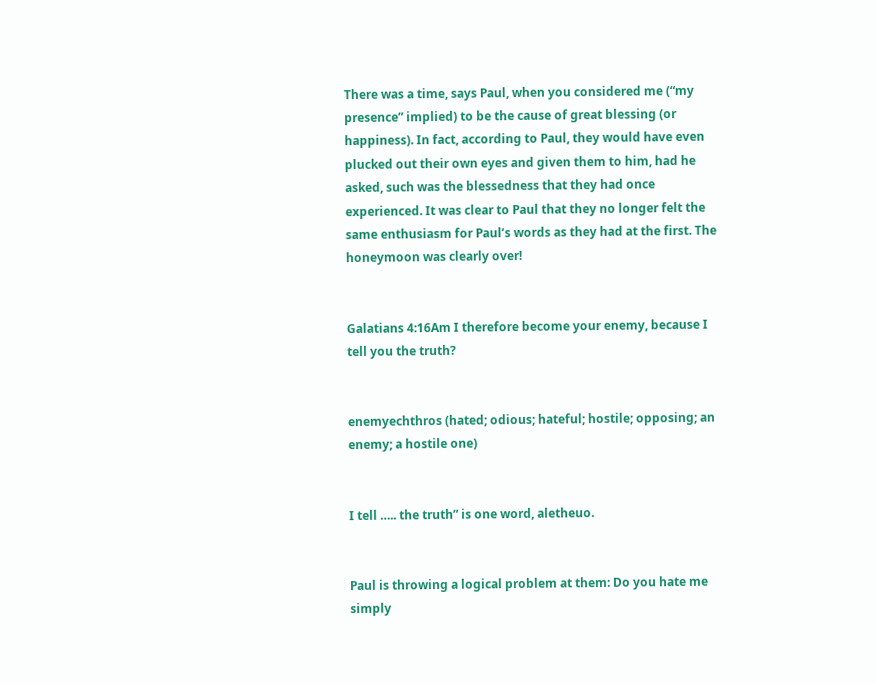There was a time, says Paul, when you considered me (“my presence” implied) to be the cause of great blessing (or happiness). In fact, according to Paul, they would have even plucked out their own eyes and given them to him, had he asked, such was the blessedness that they had once experienced. It was clear to Paul that they no longer felt the same enthusiasm for Paul’s words as they had at the first. The honeymoon was clearly over!


Galatians 4:16Am I therefore become your enemy, because I tell you the truth?


enemyechthros (hated; odious; hateful; hostile; opposing; an enemy; a hostile one)


I tell ….. the truth” is one word, aletheuo.


Paul is throwing a logical problem at them: Do you hate me simply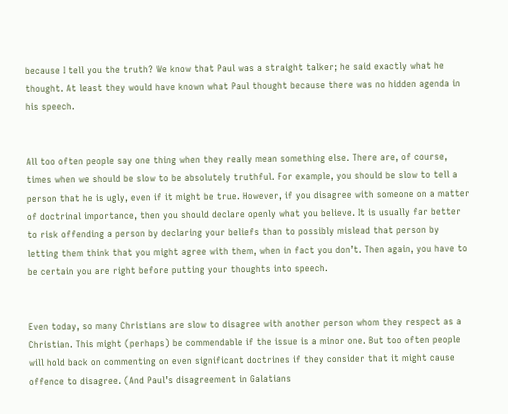because I tell you the truth? We know that Paul was a straight talker; he said exactly what he thought. At least they would have known what Paul thought because there was no hidden agenda in his speech.


All too often people say one thing when they really mean something else. There are, of course, times when we should be slow to be absolutely truthful. For example, you should be slow to tell a person that he is ugly, even if it might be true. However, if you disagree with someone on a matter of doctrinal importance, then you should declare openly what you believe. It is usually far better to risk offending a person by declaring your beliefs than to possibly mislead that person by letting them think that you might agree with them, when in fact you don’t. Then again, you have to be certain you are right before putting your thoughts into speech.


Even today, so many Christians are slow to disagree with another person whom they respect as a Christian. This might (perhaps) be commendable if the issue is a minor one. But too often people will hold back on commenting on even significant doctrines if they consider that it might cause offence to disagree. (And Paul’s disagreement in Galatians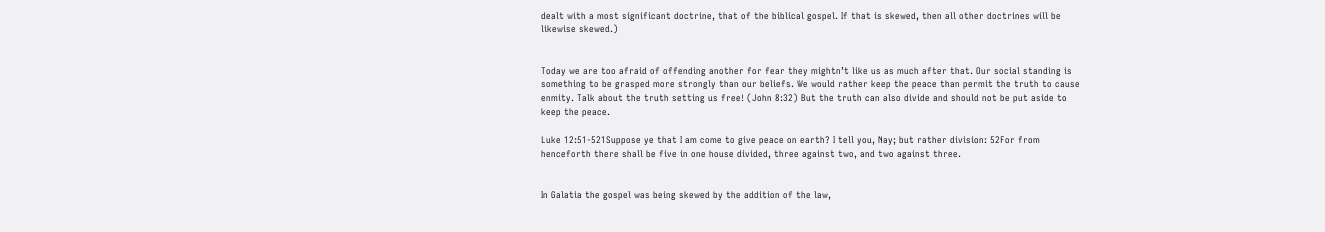dealt with a most significant doctrine, that of the biblical gospel. If that is skewed, then all other doctrines will be likewise skewed.)


Today we are too afraid of offending another for fear they mightn’t like us as much after that. Our social standing is something to be grasped more strongly than our beliefs. We would rather keep the peace than permit the truth to cause enmity. Talk about the truth setting us free! (John 8:32) But the truth can also divide and should not be put aside to keep the peace.

Luke 12:51-521Suppose ye that I am come to give peace on earth? I tell you, Nay; but rather division: 52For from henceforth there shall be five in one house divided, three against two, and two against three.


In Galatia the gospel was being skewed by the addition of the law,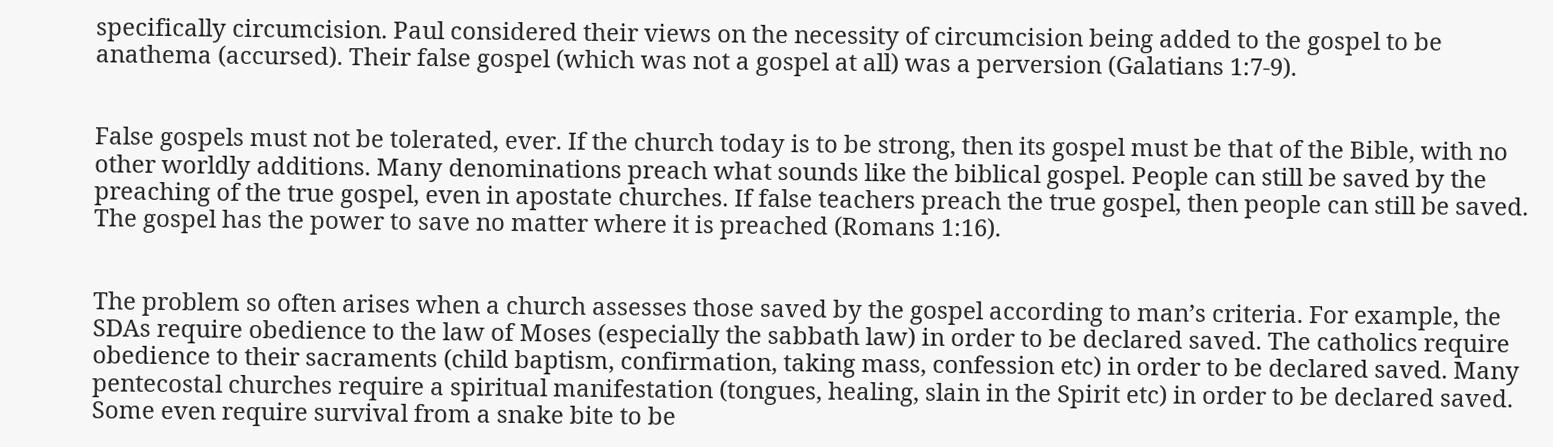specifically circumcision. Paul considered their views on the necessity of circumcision being added to the gospel to be anathema (accursed). Their false gospel (which was not a gospel at all) was a perversion (Galatians 1:7-9).


False gospels must not be tolerated, ever. If the church today is to be strong, then its gospel must be that of the Bible, with no other worldly additions. Many denominations preach what sounds like the biblical gospel. People can still be saved by the preaching of the true gospel, even in apostate churches. If false teachers preach the true gospel, then people can still be saved. The gospel has the power to save no matter where it is preached (Romans 1:16).


The problem so often arises when a church assesses those saved by the gospel according to man’s criteria. For example, the SDAs require obedience to the law of Moses (especially the sabbath law) in order to be declared saved. The catholics require obedience to their sacraments (child baptism, confirmation, taking mass, confession etc) in order to be declared saved. Many pentecostal churches require a spiritual manifestation (tongues, healing, slain in the Spirit etc) in order to be declared saved. Some even require survival from a snake bite to be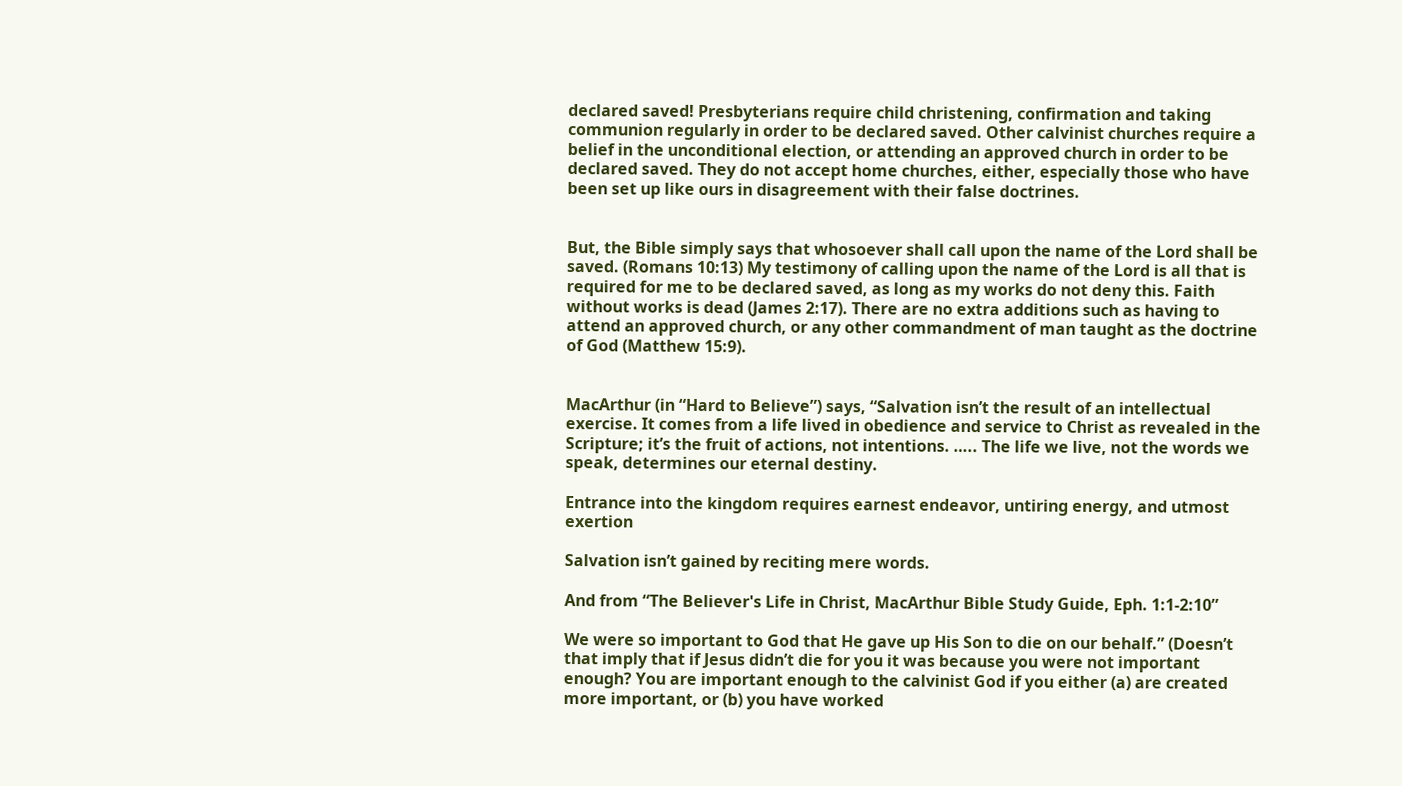declared saved! Presbyterians require child christening, confirmation and taking communion regularly in order to be declared saved. Other calvinist churches require a belief in the unconditional election, or attending an approved church in order to be declared saved. They do not accept home churches, either, especially those who have been set up like ours in disagreement with their false doctrines.


But, the Bible simply says that whosoever shall call upon the name of the Lord shall be saved. (Romans 10:13) My testimony of calling upon the name of the Lord is all that is required for me to be declared saved, as long as my works do not deny this. Faith without works is dead (James 2:17). There are no extra additions such as having to attend an approved church, or any other commandment of man taught as the doctrine of God (Matthew 15:9).


MacArthur (in “Hard to Believe”) says, “Salvation isn’t the result of an intellectual exercise. It comes from a life lived in obedience and service to Christ as revealed in the Scripture; it’s the fruit of actions, not intentions. ….. The life we live, not the words we speak, determines our eternal destiny.

Entrance into the kingdom requires earnest endeavor, untiring energy, and utmost exertion

Salvation isn’t gained by reciting mere words.

And from “The Believer's Life in Christ, MacArthur Bible Study Guide, Eph. 1:1-2:10”

We were so important to God that He gave up His Son to die on our behalf.” (Doesn’t that imply that if Jesus didn’t die for you it was because you were not important enough? You are important enough to the calvinist God if you either (a) are created more important, or (b) you have worked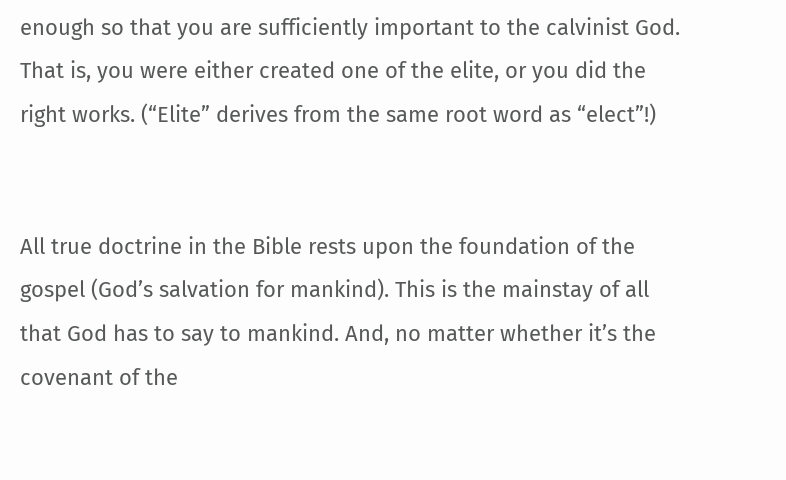enough so that you are sufficiently important to the calvinist God. That is, you were either created one of the elite, or you did the right works. (“Elite” derives from the same root word as “elect”!)


All true doctrine in the Bible rests upon the foundation of the gospel (God’s salvation for mankind). This is the mainstay of all that God has to say to mankind. And, no matter whether it’s the covenant of the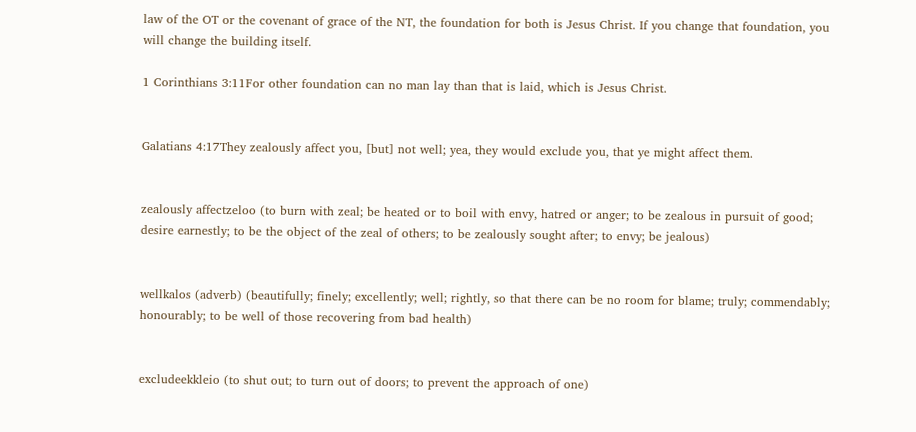law of the OT or the covenant of grace of the NT, the foundation for both is Jesus Christ. If you change that foundation, you will change the building itself.

1 Corinthians 3:11For other foundation can no man lay than that is laid, which is Jesus Christ.


Galatians 4:17They zealously affect you, [but] not well; yea, they would exclude you, that ye might affect them.


zealously affectzeloo (to burn with zeal; be heated or to boil with envy, hatred or anger; to be zealous in pursuit of good; desire earnestly; to be the object of the zeal of others; to be zealously sought after; to envy; be jealous)


wellkalos (adverb) (beautifully; finely; excellently; well; rightly, so that there can be no room for blame; truly; commendably; honourably; to be well of those recovering from bad health)


excludeekkleio (to shut out; to turn out of doors; to prevent the approach of one)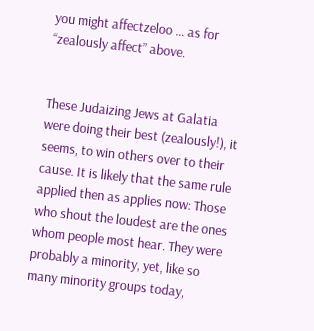you might affectzeloo … as for “zealously affect” above.


These Judaizing Jews at Galatia were doing their best (zealously!), it seems, to win others over to their cause. It is likely that the same rule applied then as applies now: Those who shout the loudest are the ones whom people most hear. They were probably a minority, yet, like so many minority groups today,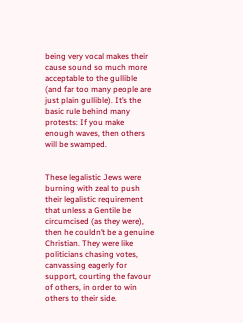being very vocal makes their cause sound so much more acceptable to the gullible (and far too many people are just plain gullible). It’s the basic rule behind many protests: If you make enough waves, then others will be swamped.


These legalistic Jews were burning with zeal to push their legalistic requirement that unless a Gentile be circumcised (as they were), then he couldn’t be a genuine Christian. They were like politicians chasing votes, canvassing eagerly for support, courting the favour of others, in order to win others to their side.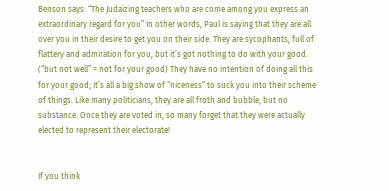Benson says: “The Judaizing teachers who are come among you express an extraordinary regard for you” In other words, Paul is saying that they are all over you in their desire to get you on their side. They are sycophants, full of flattery and admiration for you, but it’s got nothing to do with your good. (“but not well” = not for your good) They have no intention of doing all this for your good; it’s all a big show of “niceness” to suck you into their scheme of things. Like many politicians, they are all froth and bubble, but no substance. Once they are voted in, so many forget that they were actually elected to represent their electorate!


If you think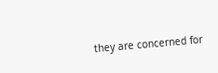they are concerned for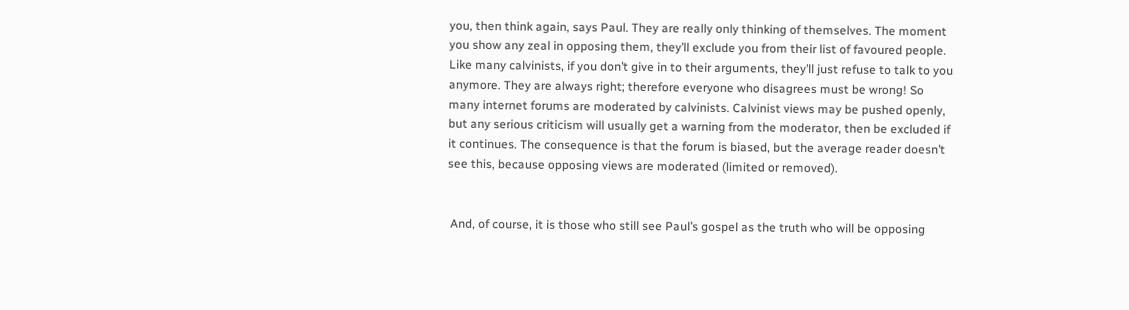you, then think again, says Paul. They are really only thinking of themselves. The moment you show any zeal in opposing them, they’ll exclude you from their list of favoured people. Like many calvinists, if you don’t give in to their arguments, they’ll just refuse to talk to you anymore. They are always right; therefore everyone who disagrees must be wrong! So many internet forums are moderated by calvinists. Calvinist views may be pushed openly, but any serious criticism will usually get a warning from the moderator, then be excluded if it continues. The consequence is that the forum is biased, but the average reader doesn’t see this, because opposing views are moderated (limited or removed).


 And, of course, it is those who still see Paul’s gospel as the truth who will be opposing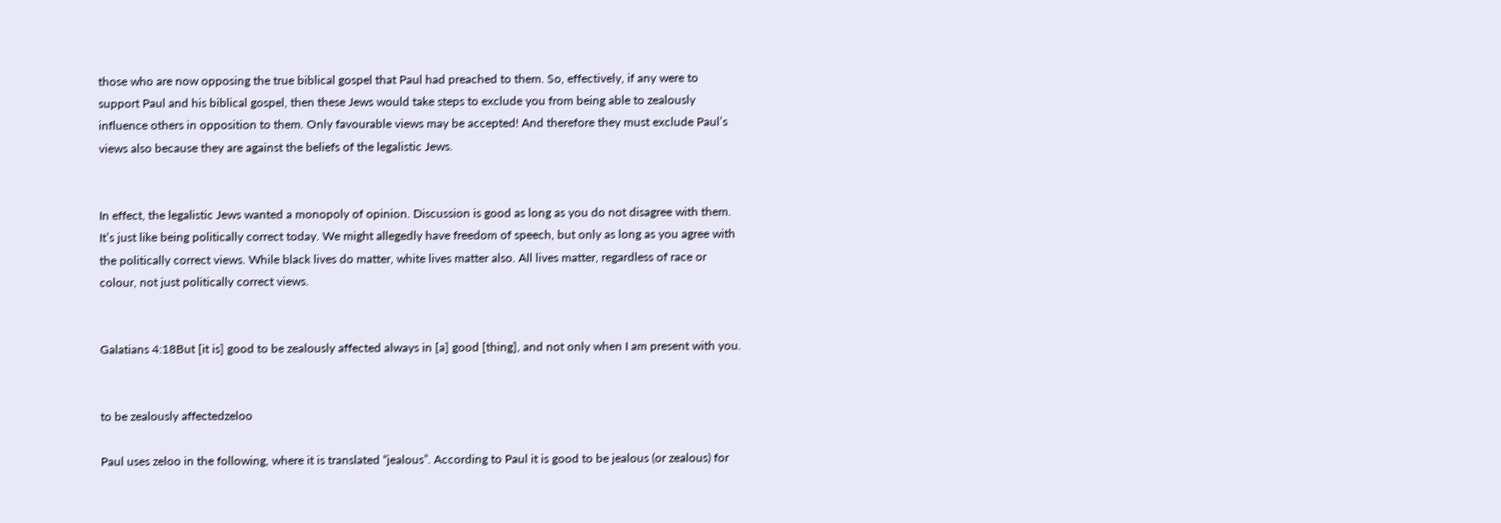those who are now opposing the true biblical gospel that Paul had preached to them. So, effectively, if any were to support Paul and his biblical gospel, then these Jews would take steps to exclude you from being able to zealously influence others in opposition to them. Only favourable views may be accepted! And therefore they must exclude Paul’s views also because they are against the beliefs of the legalistic Jews.


In effect, the legalistic Jews wanted a monopoly of opinion. Discussion is good as long as you do not disagree with them. It’s just like being politically correct today. We might allegedly have freedom of speech, but only as long as you agree with the politically correct views. While black lives do matter, white lives matter also. All lives matter, regardless of race or colour, not just politically correct views.


Galatians 4:18But [it is] good to be zealously affected always in [a] good [thing], and not only when I am present with you.


to be zealously affectedzeloo

Paul uses zeloo in the following, where it is translated “jealous”. According to Paul it is good to be jealous (or zealous) for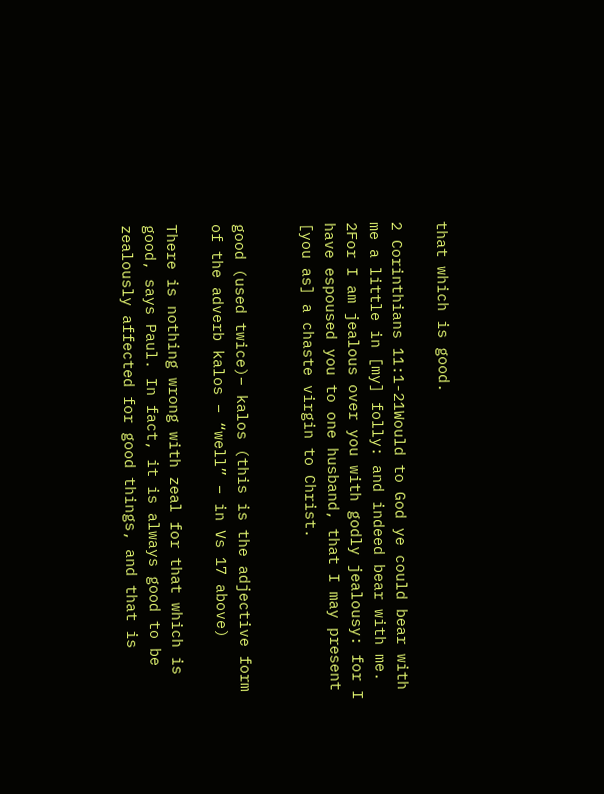that which is good.

2 Corinthians 11:1-21Would to God ye could bear with me a little in [my] folly: and indeed bear with me. 2For I am jealous over you with godly jealousy: for I have espoused you to one husband, that I may present [you as] a chaste virgin to Christ.


good (used twice)– kalos (this is the adjective form of the adverb kalos – “well” – in Vs 17 above)

There is nothing wrong with zeal for that which is good, says Paul. In fact, it is always good to be zealously affected for good things, and that is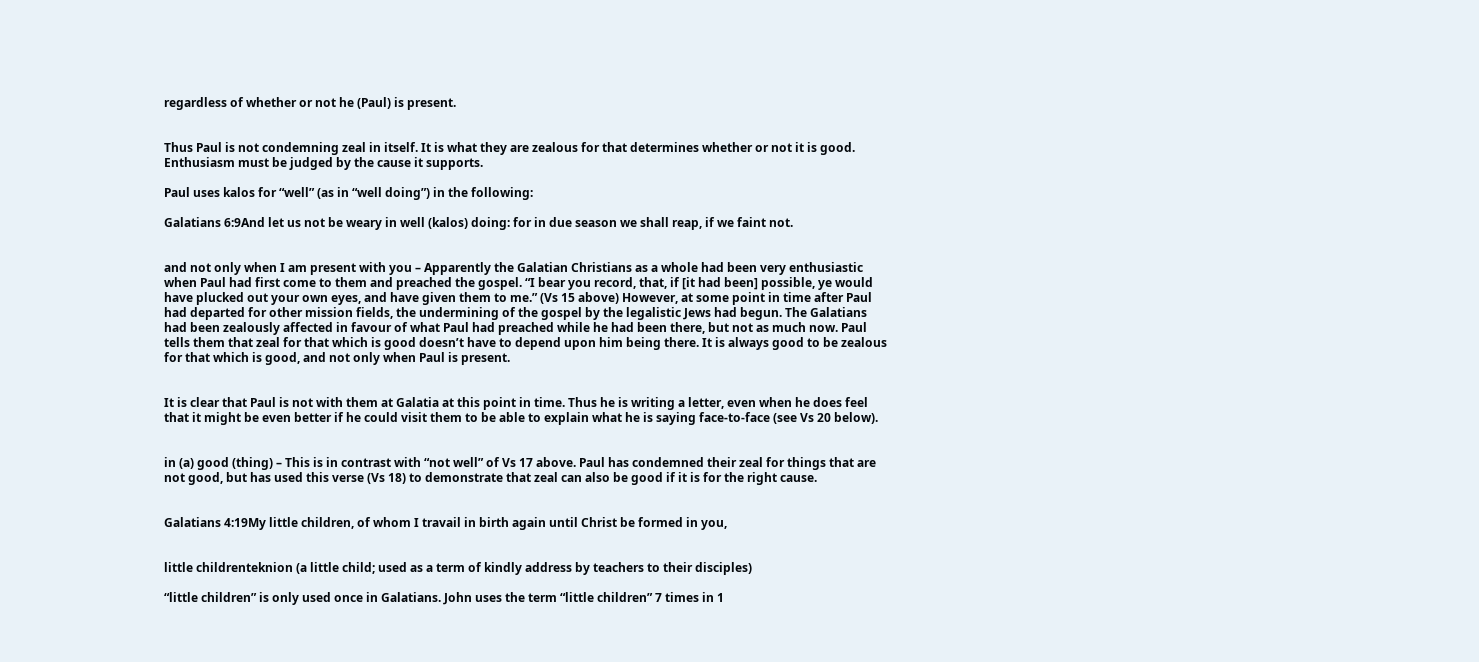regardless of whether or not he (Paul) is present.


Thus Paul is not condemning zeal in itself. It is what they are zealous for that determines whether or not it is good. Enthusiasm must be judged by the cause it supports.

Paul uses kalos for “well” (as in “well doing”) in the following:

Galatians 6:9And let us not be weary in well (kalos) doing: for in due season we shall reap, if we faint not.


and not only when I am present with you – Apparently the Galatian Christians as a whole had been very enthusiastic when Paul had first come to them and preached the gospel. “I bear you record, that, if [it had been] possible, ye would have plucked out your own eyes, and have given them to me.” (Vs 15 above) However, at some point in time after Paul had departed for other mission fields, the undermining of the gospel by the legalistic Jews had begun. The Galatians had been zealously affected in favour of what Paul had preached while he had been there, but not as much now. Paul tells them that zeal for that which is good doesn’t have to depend upon him being there. It is always good to be zealous for that which is good, and not only when Paul is present.


It is clear that Paul is not with them at Galatia at this point in time. Thus he is writing a letter, even when he does feel that it might be even better if he could visit them to be able to explain what he is saying face-to-face (see Vs 20 below).


in (a) good (thing) – This is in contrast with “not well” of Vs 17 above. Paul has condemned their zeal for things that are not good, but has used this verse (Vs 18) to demonstrate that zeal can also be good if it is for the right cause.


Galatians 4:19My little children, of whom I travail in birth again until Christ be formed in you,


little childrenteknion (a little child; used as a term of kindly address by teachers to their disciples)

“little children” is only used once in Galatians. John uses the term “little children” 7 times in 1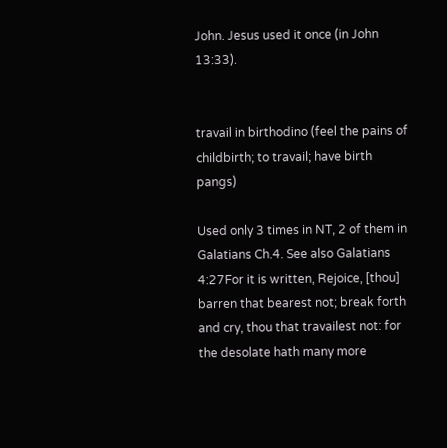John. Jesus used it once (in John 13:33).


travail in birthodino (feel the pains of childbirth; to travail; have birth pangs)

Used only 3 times in NT, 2 of them in Galatians Ch.4. See also Galatians 4:27For it is written, Rejoice, [thou] barren that bearest not; break forth and cry, thou that travailest not: for the desolate hath many more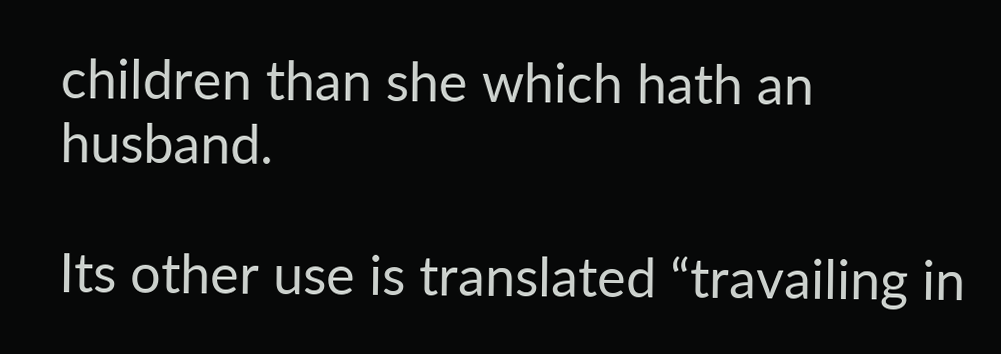children than she which hath an husband.

Its other use is translated “travailing in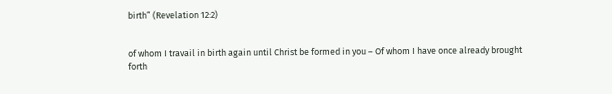birth” (Revelation 12:2)


of whom I travail in birth again until Christ be formed in you – Of whom I have once already brought forth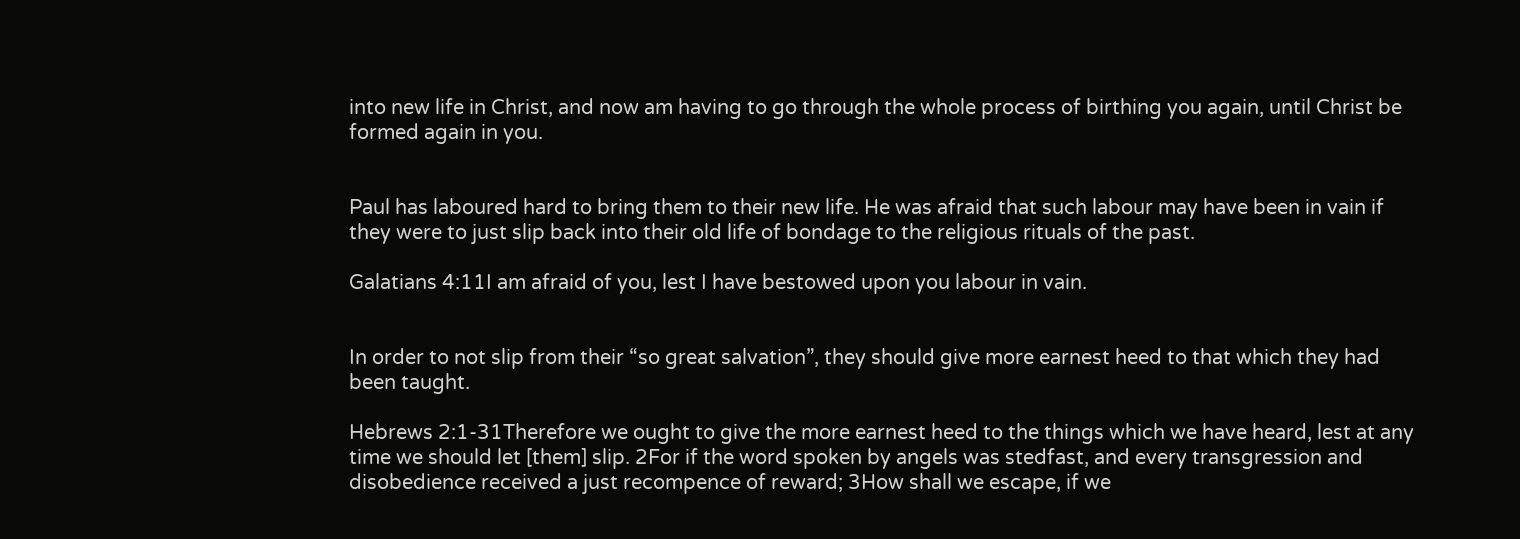into new life in Christ, and now am having to go through the whole process of birthing you again, until Christ be formed again in you.


Paul has laboured hard to bring them to their new life. He was afraid that such labour may have been in vain if they were to just slip back into their old life of bondage to the religious rituals of the past.

Galatians 4:11I am afraid of you, lest I have bestowed upon you labour in vain.


In order to not slip from their “so great salvation”, they should give more earnest heed to that which they had been taught.

Hebrews 2:1-31Therefore we ought to give the more earnest heed to the things which we have heard, lest at any time we should let [them] slip. 2For if the word spoken by angels was stedfast, and every transgression and disobedience received a just recompence of reward; 3How shall we escape, if we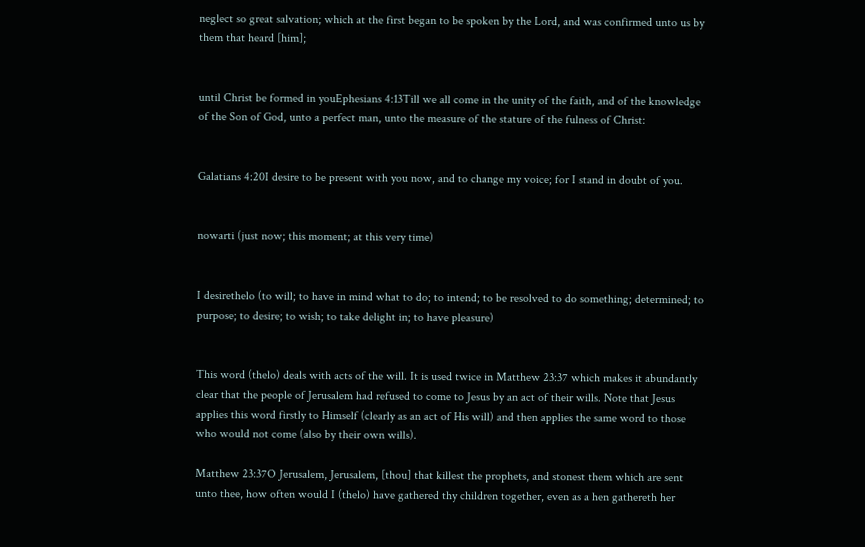neglect so great salvation; which at the first began to be spoken by the Lord, and was confirmed unto us by them that heard [him];


until Christ be formed in youEphesians 4:13Till we all come in the unity of the faith, and of the knowledge of the Son of God, unto a perfect man, unto the measure of the stature of the fulness of Christ:


Galatians 4:20I desire to be present with you now, and to change my voice; for I stand in doubt of you.


nowarti (just now; this moment; at this very time)


I desirethelo (to will; to have in mind what to do; to intend; to be resolved to do something; determined; to purpose; to desire; to wish; to take delight in; to have pleasure)


This word (thelo) deals with acts of the will. It is used twice in Matthew 23:37 which makes it abundantly clear that the people of Jerusalem had refused to come to Jesus by an act of their wills. Note that Jesus applies this word firstly to Himself (clearly as an act of His will) and then applies the same word to those who would not come (also by their own wills).

Matthew 23:37O Jerusalem, Jerusalem, [thou] that killest the prophets, and stonest them which are sent unto thee, how often would I (thelo) have gathered thy children together, even as a hen gathereth her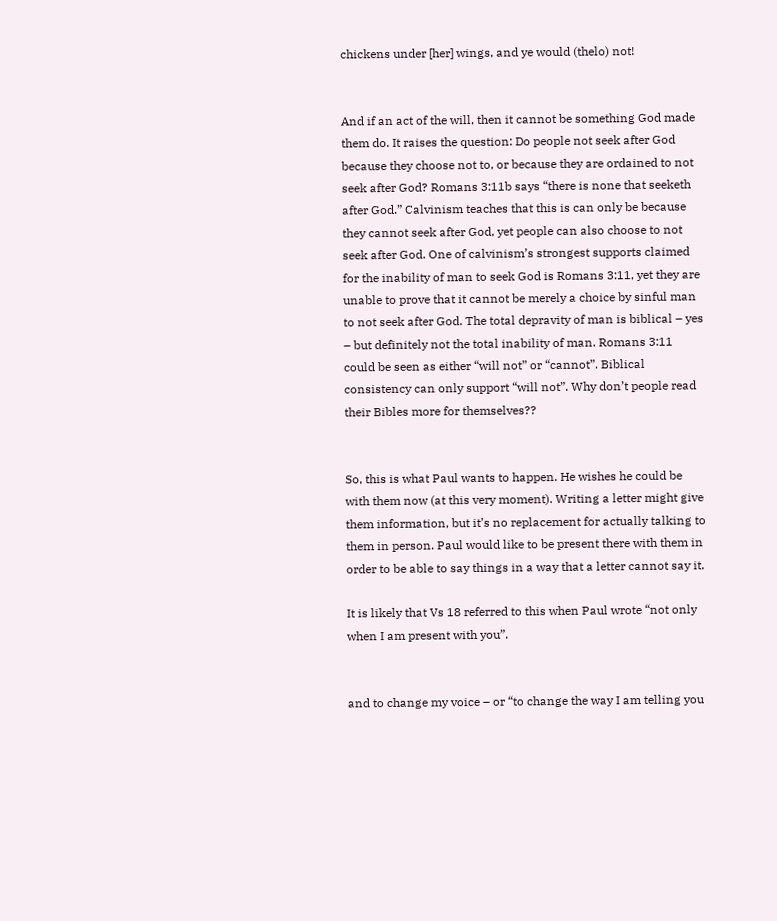chickens under [her] wings, and ye would (thelo) not!


And if an act of the will, then it cannot be something God made them do. It raises the question: Do people not seek after God because they choose not to, or because they are ordained to not seek after God? Romans 3:11b says “there is none that seeketh after God.” Calvinism teaches that this is can only be because they cannot seek after God, yet people can also choose to not seek after God. One of calvinism’s strongest supports claimed for the inability of man to seek God is Romans 3:11, yet they are unable to prove that it cannot be merely a choice by sinful man to not seek after God. The total depravity of man is biblical – yes – but definitely not the total inability of man. Romans 3:11 could be seen as either “will not” or “cannot”. Biblical consistency can only support “will not”. Why don’t people read their Bibles more for themselves??


So, this is what Paul wants to happen. He wishes he could be with them now (at this very moment). Writing a letter might give them information, but it’s no replacement for actually talking to them in person. Paul would like to be present there with them in order to be able to say things in a way that a letter cannot say it.

It is likely that Vs 18 referred to this when Paul wrote “not only when I am present with you”.


and to change my voice – or “to change the way I am telling you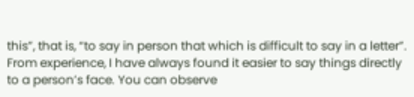this”, that is, “to say in person that which is difficult to say in a letter”. From experience, I have always found it easier to say things directly to a person’s face. You can observe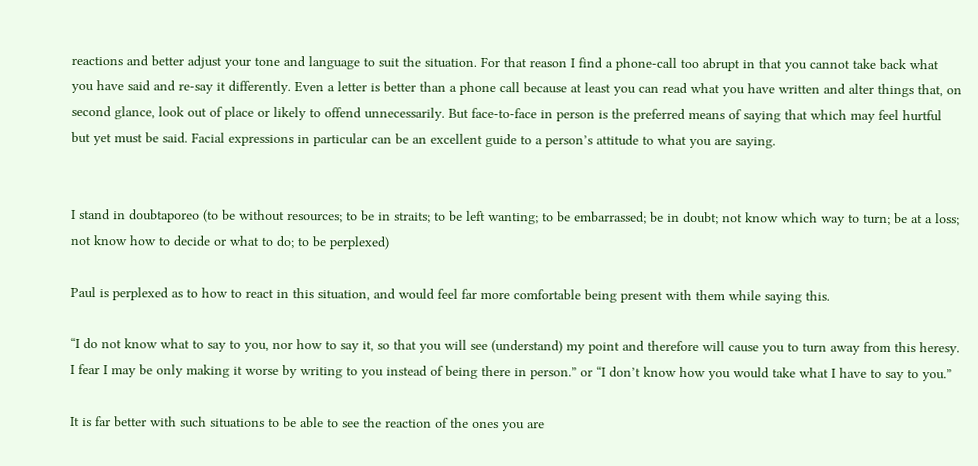reactions and better adjust your tone and language to suit the situation. For that reason I find a phone-call too abrupt in that you cannot take back what you have said and re-say it differently. Even a letter is better than a phone call because at least you can read what you have written and alter things that, on second glance, look out of place or likely to offend unnecessarily. But face-to-face in person is the preferred means of saying that which may feel hurtful but yet must be said. Facial expressions in particular can be an excellent guide to a person’s attitude to what you are saying.


I stand in doubtaporeo (to be without resources; to be in straits; to be left wanting; to be embarrassed; be in doubt; not know which way to turn; be at a loss; not know how to decide or what to do; to be perplexed)

Paul is perplexed as to how to react in this situation, and would feel far more comfortable being present with them while saying this.

“I do not know what to say to you, nor how to say it, so that you will see (understand) my point and therefore will cause you to turn away from this heresy. I fear I may be only making it worse by writing to you instead of being there in person.” or “I don’t know how you would take what I have to say to you.”

It is far better with such situations to be able to see the reaction of the ones you are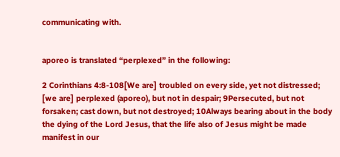communicating with.


aporeo is translated “perplexed” in the following:

2 Corinthians 4:8-108[We are] troubled on every side, yet not distressed; [we are] perplexed (aporeo), but not in despair; 9Persecuted, but not forsaken; cast down, but not destroyed; 10Always bearing about in the body the dying of the Lord Jesus, that the life also of Jesus might be made manifest in our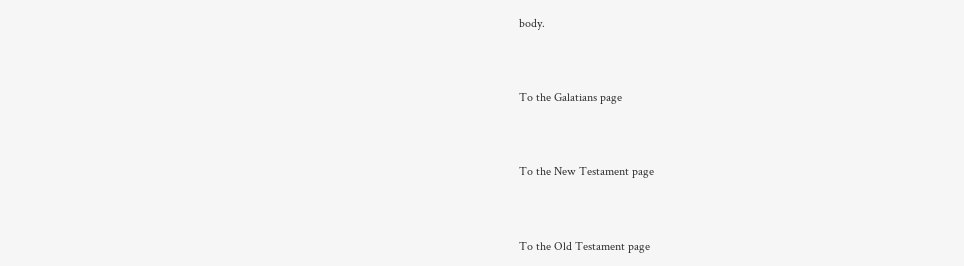body.


To the Galatians page


To the New Testament page


To the Old Testament page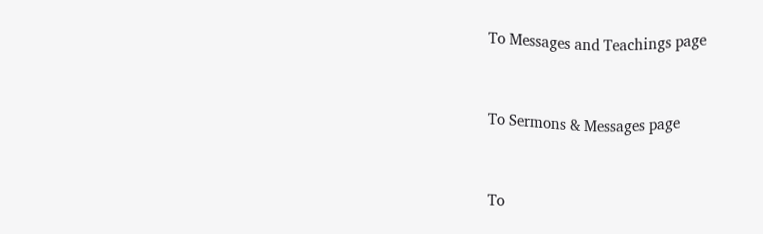To Messages and Teachings page


To Sermons & Messages page


To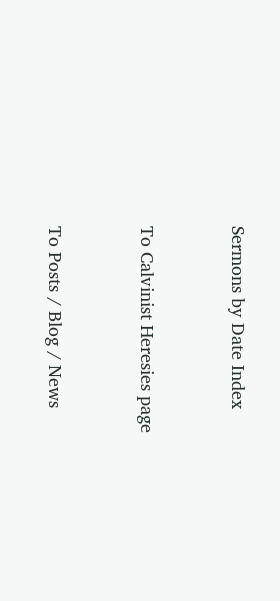Sermons by Date Index


To Calvinist Heresies page


To Posts / Blog / News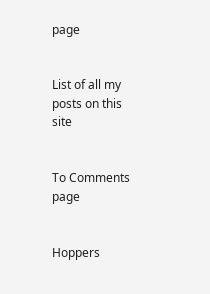page


List of all my posts on this site


To Comments page


Hoppers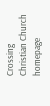Crossing Christian Church homepage